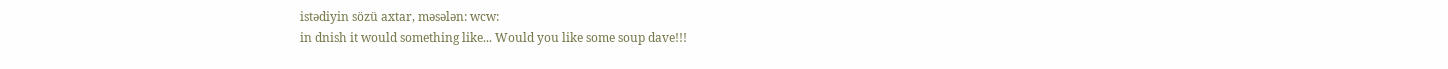istədiyin sözü axtar, məsələn: wcw:
in dnish it would something like... Would you like some soup dave!!!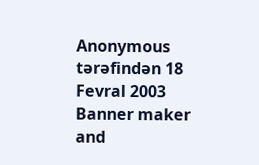Anonymous tərəfindən 18 Fevral 2003
Banner maker and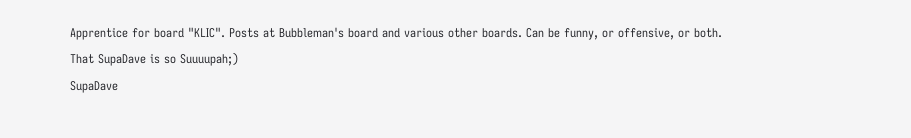Apprentice for board "KLIC". Posts at Bubbleman's board and various other boards. Can be funny, or offensive, or both.
That SupaDave is so Suuuupah;)
SupaDave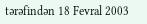tərəfindən 18 Fevral 2003